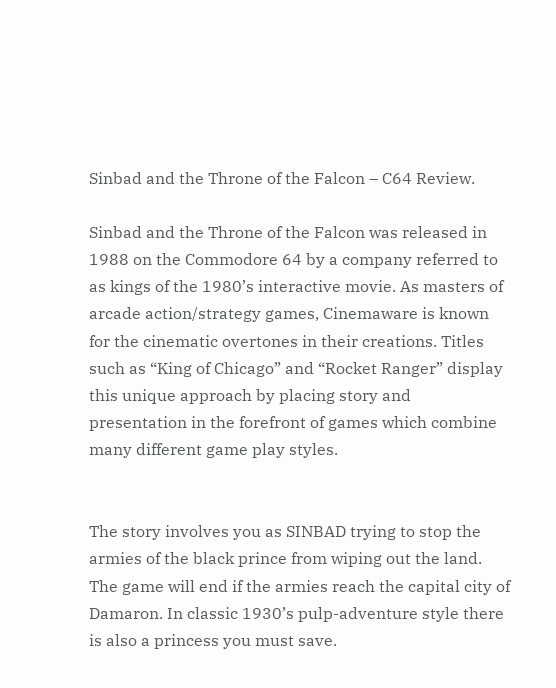Sinbad and the Throne of the Falcon – C64 Review.

Sinbad and the Throne of the Falcon was released in 1988 on the Commodore 64 by a company referred to as kings of the 1980’s interactive movie. As masters of arcade action/strategy games, Cinemaware is known for the cinematic overtones in their creations. Titles such as “King of Chicago” and “Rocket Ranger” display this unique approach by placing story and presentation in the forefront of games which combine many different game play styles.


The story involves you as SINBAD trying to stop the armies of the black prince from wiping out the land. The game will end if the armies reach the capital city of Damaron. In classic 1930’s pulp-adventure style there is also a princess you must save.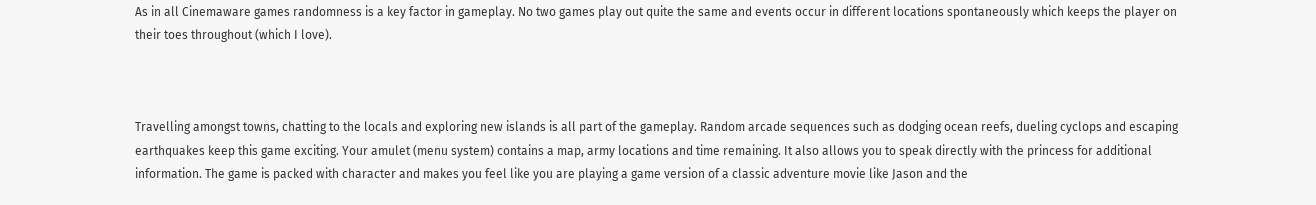As in all Cinemaware games randomness is a key factor in gameplay. No two games play out quite the same and events occur in different locations spontaneously which keeps the player on their toes throughout (which I love).



Travelling amongst towns, chatting to the locals and exploring new islands is all part of the gameplay. Random arcade sequences such as dodging ocean reefs, dueling cyclops and escaping earthquakes keep this game exciting. Your amulet (menu system) contains a map, army locations and time remaining. It also allows you to speak directly with the princess for additional information. The game is packed with character and makes you feel like you are playing a game version of a classic adventure movie like Jason and the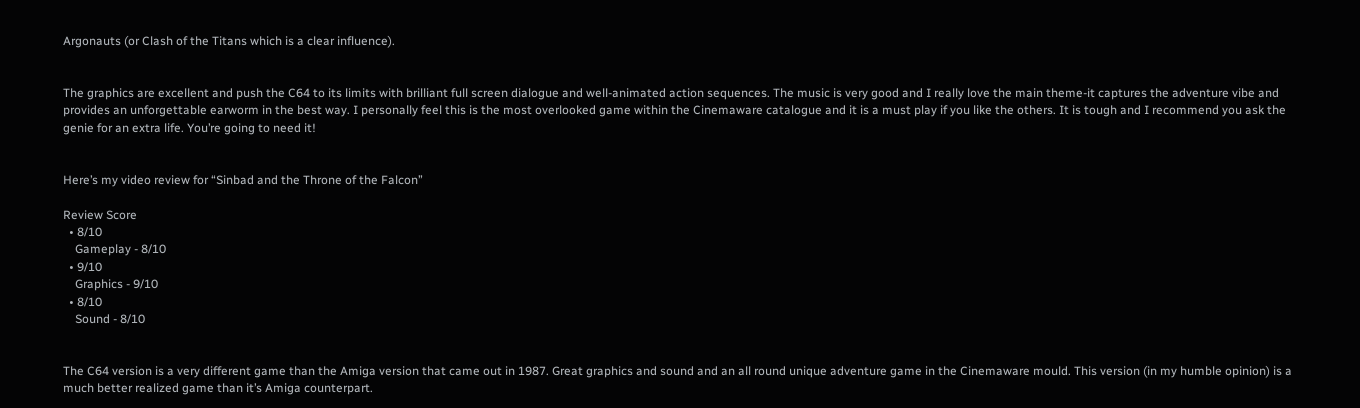Argonauts (or Clash of the Titans which is a clear influence).


The graphics are excellent and push the C64 to its limits with brilliant full screen dialogue and well-animated action sequences. The music is very good and I really love the main theme-it captures the adventure vibe and provides an unforgettable earworm in the best way. I personally feel this is the most overlooked game within the Cinemaware catalogue and it is a must play if you like the others. It is tough and I recommend you ask the genie for an extra life. You’re going to need it!


Here’s my video review for “Sinbad and the Throne of the Falcon”

Review Score
  • 8/10
    Gameplay - 8/10
  • 9/10
    Graphics - 9/10
  • 8/10
    Sound - 8/10


The C64 version is a very different game than the Amiga version that came out in 1987. Great graphics and sound and an all round unique adventure game in the Cinemaware mould. This version (in my humble opinion) is a much better realized game than it’s Amiga counterpart.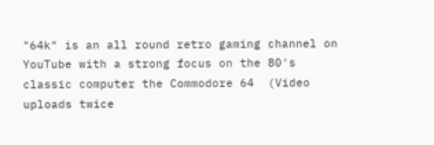"64k" is an all round retro gaming channel on YouTube with a strong focus on the 80's classic computer the Commodore 64  (Video uploads twice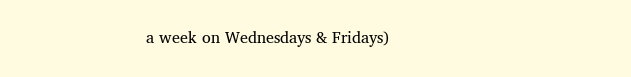a week on Wednesdays & Fridays)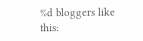%d bloggers like this: